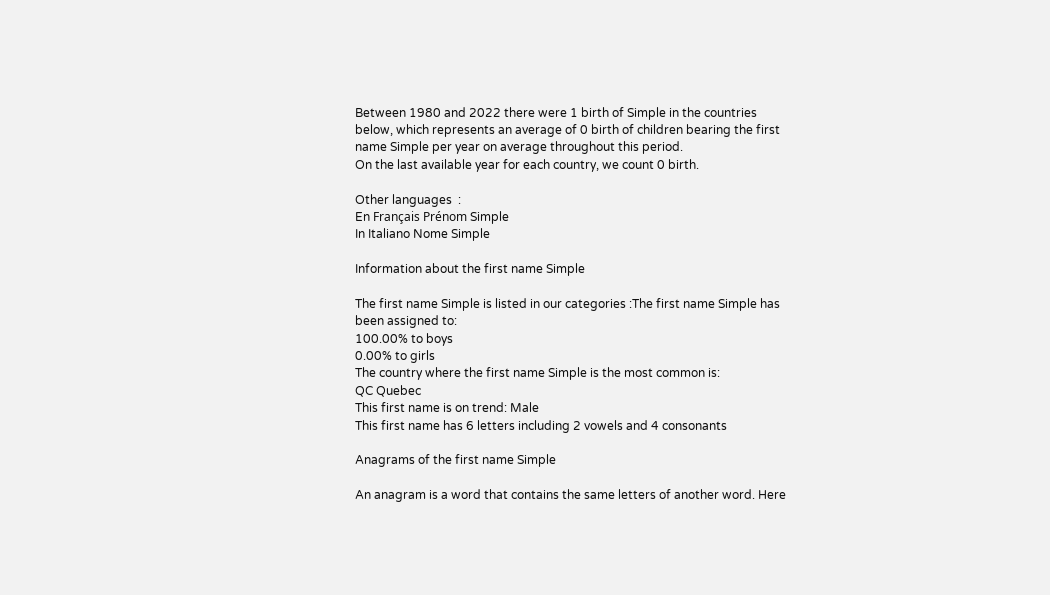Between 1980 and 2022 there were 1 birth of Simple in the countries below, which represents an average of 0 birth of children bearing the first name Simple per year on average throughout this period.
On the last available year for each country, we count 0 birth.

Other languages  :
En Français Prénom Simple
In Italiano Nome Simple

Information about the first name Simple

The first name Simple is listed in our categories :The first name Simple has been assigned to:
100.00% to boys
0.00% to girls
The country where the first name Simple is the most common is:
QC Quebec
This first name is on trend: Male
This first name has 6 letters including 2 vowels and 4 consonants

Anagrams of the first name Simple

An anagram is a word that contains the same letters of another word. Here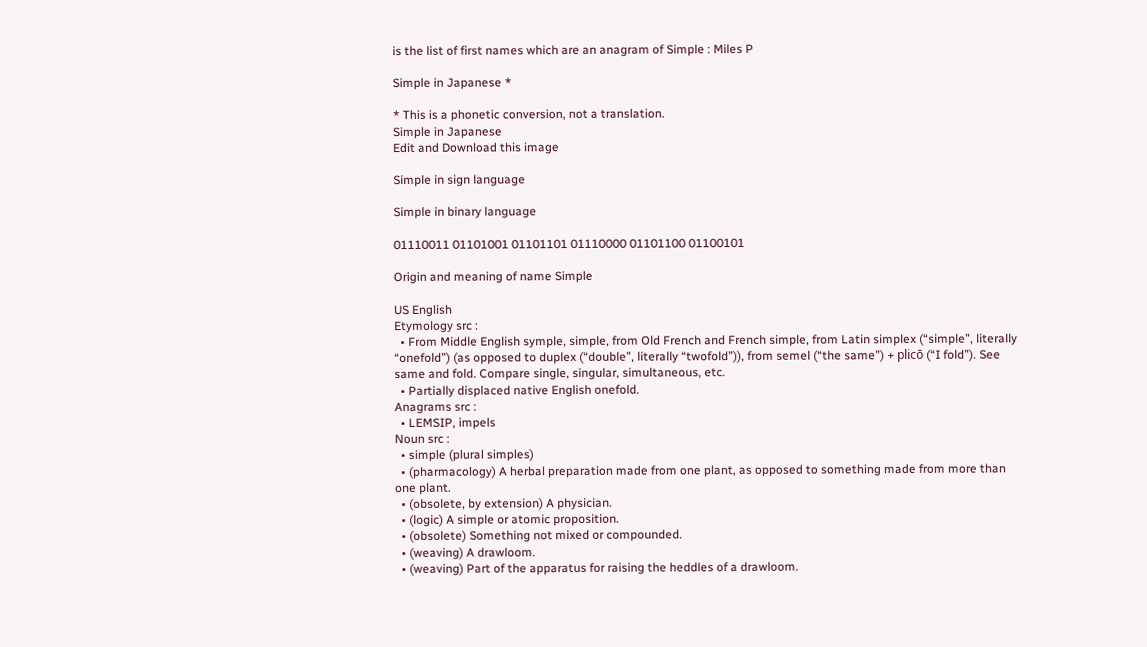is the list of first names which are an anagram of Simple : Miles P

Simple in Japanese *

* This is a phonetic conversion, not a translation.
Simple in Japanese
Edit and Download this image

Simple in sign language

Simple in binary language

01110011 01101001 01101101 01110000 01101100 01100101

Origin and meaning of name Simple

US English
Etymology src :
  • From Middle English symple, simple, from Old French and French simple, from Latin simplex (“simple”, literally “onefold”) (as opposed to duplex (“double”, literally “twofold”)), from semel (“the same”) + plicō (“I fold”). See same and fold. Compare single, singular, simultaneous, etc.
  • Partially displaced native English onefold.
Anagrams src :
  • LEMSIP, impels
Noun src :
  • simple (plural simples)
  • (pharmacology) A herbal preparation made from one plant, as opposed to something made from more than one plant.
  • (obsolete, by extension) A physician.
  • (logic) A simple or atomic proposition.
  • (obsolete) Something not mixed or compounded.
  • (weaving) A drawloom.
  • (weaving) Part of the apparatus for raising the heddles of a drawloom.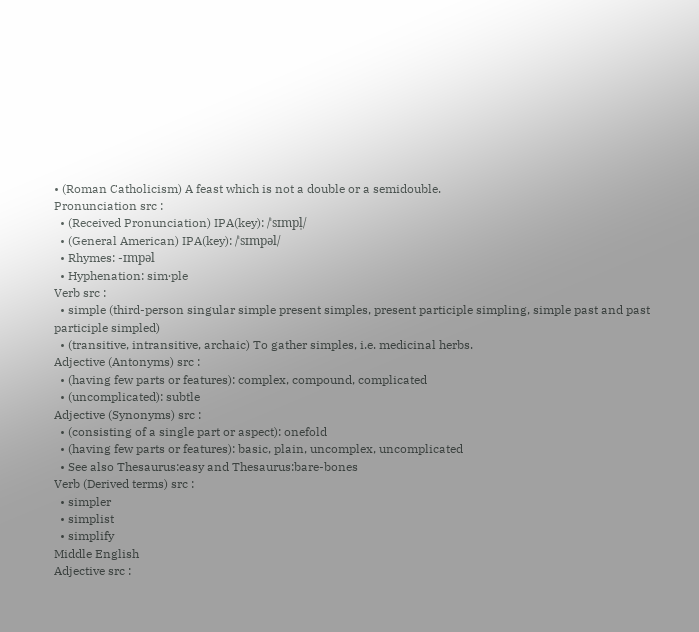• (Roman Catholicism) A feast which is not a double or a semidouble.
Pronunciation src :
  • (Received Pronunciation) IPA(key): /ˈsɪmpl̩/
  • (General American) IPA(key): /ˈsɪmpəl/
  • Rhymes: -ɪmpəl
  • Hyphenation: sim‧ple
Verb src :
  • simple (third-person singular simple present simples, present participle simpling, simple past and past participle simpled)
  • (transitive, intransitive, archaic) To gather simples, i.e. medicinal herbs.
Adjective (Antonyms) src :
  • (having few parts or features): complex, compound, complicated
  • (uncomplicated): subtle
Adjective (Synonyms) src :
  • (consisting of a single part or aspect): onefold
  • (having few parts or features): basic, plain, uncomplex, uncomplicated
  • See also Thesaurus:easy and Thesaurus:bare-bones
Verb (Derived terms) src :
  • simpler
  • simplist
  • simplify
Middle English
Adjective src :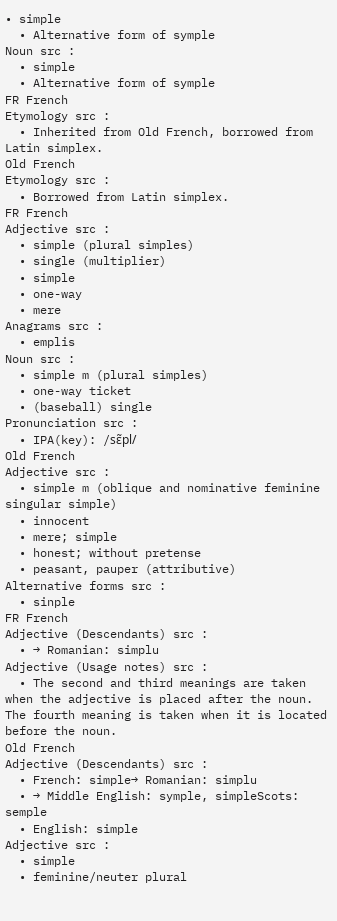• simple
  • Alternative form of symple
Noun src :
  • simple
  • Alternative form of symple
FR French
Etymology src :
  • Inherited from Old French, borrowed from Latin simplex.
Old French
Etymology src :
  • Borrowed from Latin simplex.
FR French
Adjective src :
  • simple (plural simples)
  • single (multiplier)
  • simple
  • one-way
  • mere
Anagrams src :
  • emplis
Noun src :
  • simple m (plural simples)
  • one-way ticket
  • (baseball) single
Pronunciation src :
  • IPA(key): /sɛ̃pl/
Old French
Adjective src :
  • simple m (oblique and nominative feminine singular simple)
  • innocent
  • mere; simple
  • honest; without pretense
  • peasant, pauper (attributive)
Alternative forms src :
  • sinple
FR French
Adjective (Descendants) src :
  • → Romanian: simplu
Adjective (Usage notes) src :
  • The second and third meanings are taken when the adjective is placed after the noun. The fourth meaning is taken when it is located before the noun.
Old French
Adjective (Descendants) src :
  • French: simple→ Romanian: simplu
  • → Middle English: symple, simpleScots: semple
  • English: simple
Adjective src :
  • simple
  • feminine/neuter plural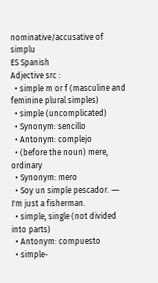nominative/accusative of simplu
ES Spanish
Adjective src :
  • simple m or f (masculine and feminine plural simples)
  • simple (uncomplicated)
  • Synonym: sencillo
  • Antonym: complejo
  • (before the noun) mere, ordinary
  • Synonym: mero
  • Soy un simple pescador. ― I'm just a fisherman.
  • simple, single (not divided into parts)
  • Antonym: compuesto
  • simple-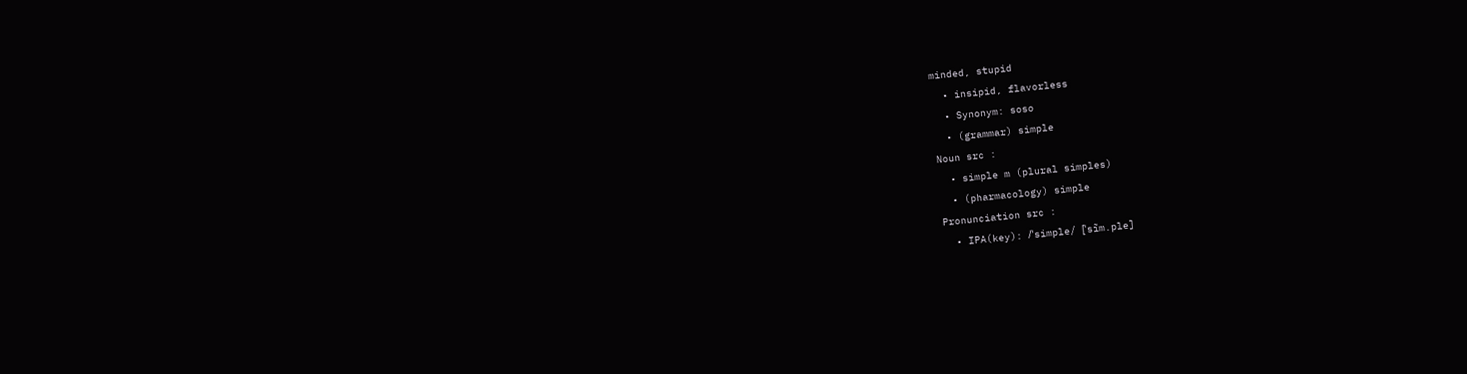minded, stupid
  • insipid, flavorless
  • Synonym: soso
  • (grammar) simple
Noun src :
  • simple m (plural simples)
  • (pharmacology) simple
Pronunciation src :
  • IPA(key): /ˈsimple/ [ˈsĩm.ple]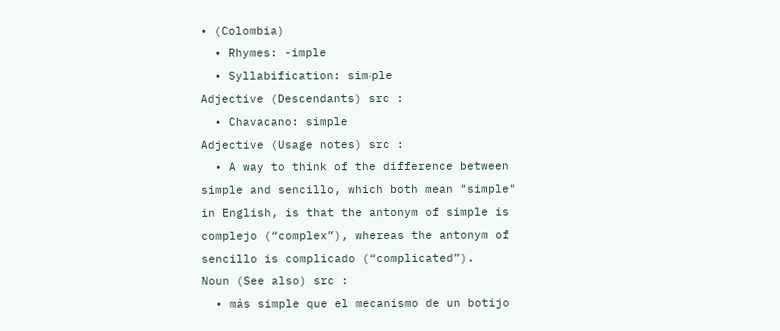• (Colombia)
  • Rhymes: -imple
  • Syllabification: sim‧ple
Adjective (Descendants) src :
  • Chavacano: simple
Adjective (Usage notes) src :
  • A way to think of the difference between simple and sencillo, which both mean "simple" in English, is that the antonym of simple is complejo (“complex”), whereas the antonym of sencillo is complicado (“complicated”).
Noun (See also) src :
  • más simple que el mecanismo de un botijo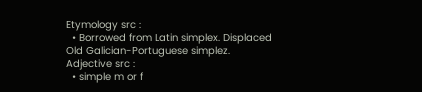Etymology src :
  • Borrowed from Latin simplex. Displaced Old Galician-Portuguese simplez.
Adjective src :
  • simple m or f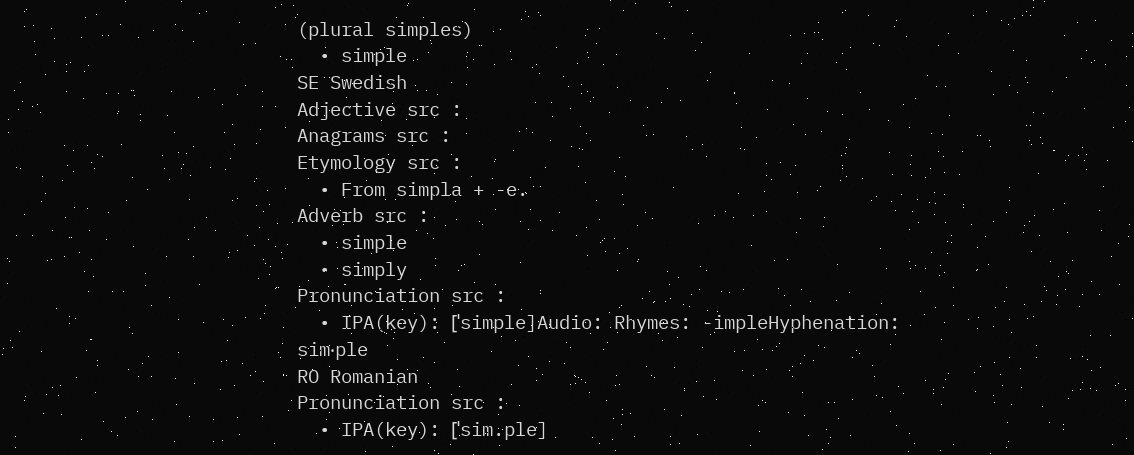(plural simples)
  • simple
SE Swedish
Adjective src :
Anagrams src :
Etymology src :
  • From simpla + -e.
Adverb src :
  • simple
  • simply
Pronunciation src :
  • IPA(key): [ˈsimple]Audio: Rhymes: -impleHyphenation: sim‧ple
RO Romanian
Pronunciation src :
  • IPA(key): [ˈsim.ple]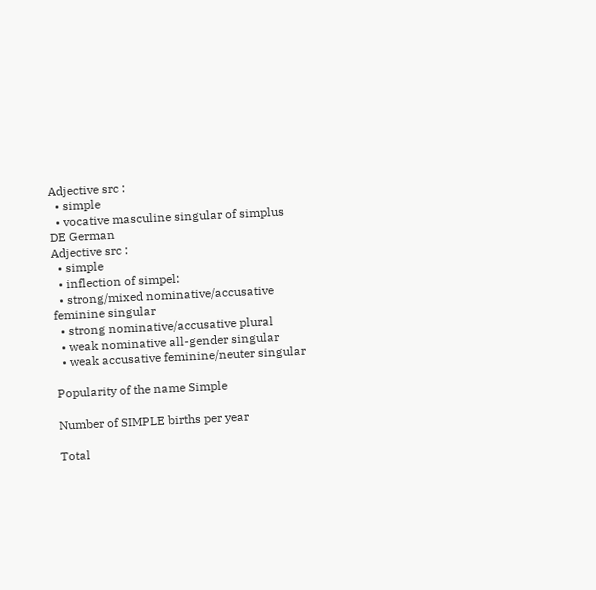Adjective src :
  • simple
  • vocative masculine singular of simplus
DE German
Adjective src :
  • simple
  • inflection of simpel:
  • strong/mixed nominative/accusative feminine singular
  • strong nominative/accusative plural
  • weak nominative all-gender singular
  • weak accusative feminine/neuter singular

Popularity of the name Simple

Number of SIMPLE births per year

Total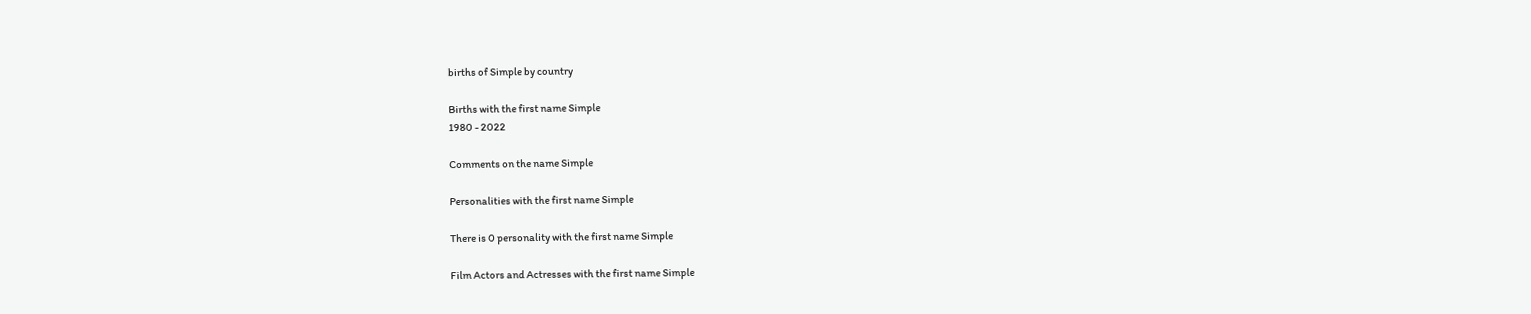births of Simple by country

Births with the first name Simple
1980 - 2022

Comments on the name Simple

Personalities with the first name Simple

There is 0 personality with the first name Simple

Film Actors and Actresses with the first name Simple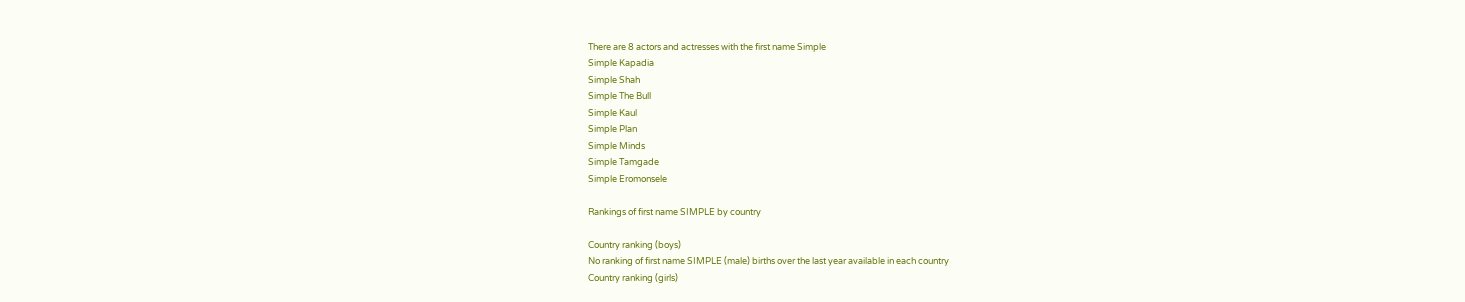There are 8 actors and actresses with the first name Simple
Simple Kapadia
Simple Shah
Simple The Bull
Simple Kaul
Simple Plan
Simple Minds
Simple Tamgade
Simple Eromonsele

Rankings of first name SIMPLE by country

Country ranking (boys)
No ranking of first name SIMPLE (male) births over the last year available in each country
Country ranking (girls)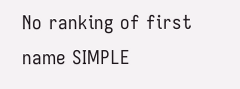No ranking of first name SIMPLE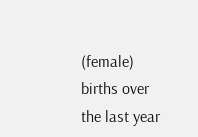(female) births over the last year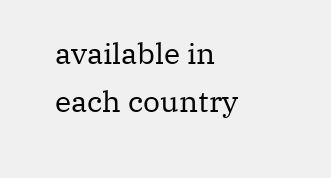available in each country